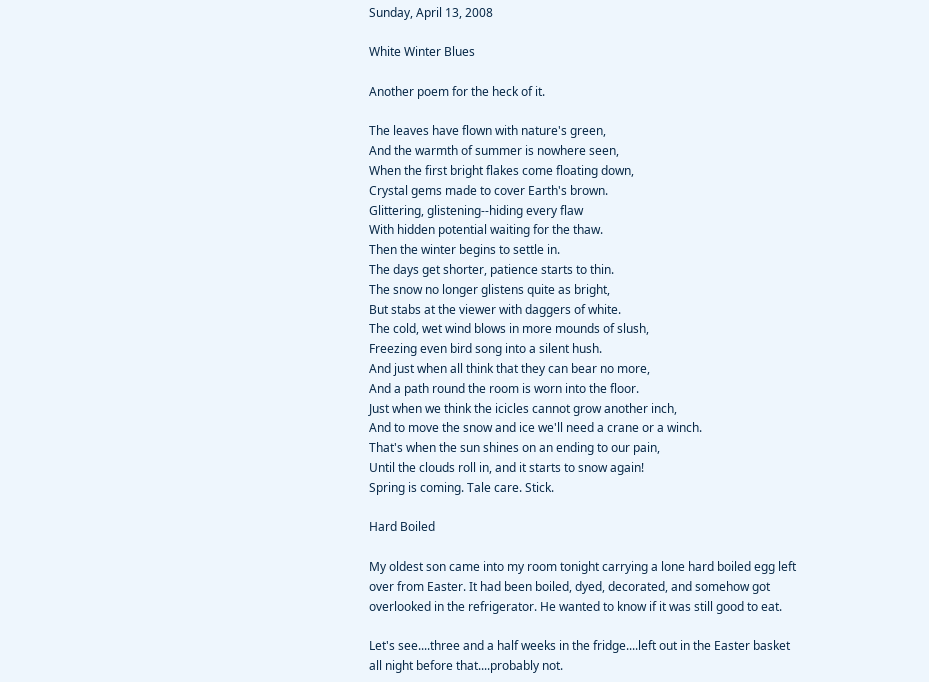Sunday, April 13, 2008

White Winter Blues

Another poem for the heck of it.

The leaves have flown with nature's green,
And the warmth of summer is nowhere seen,
When the first bright flakes come floating down,
Crystal gems made to cover Earth's brown.
Glittering, glistening--hiding every flaw
With hidden potential waiting for the thaw.
Then the winter begins to settle in.
The days get shorter, patience starts to thin.
The snow no longer glistens quite as bright,
But stabs at the viewer with daggers of white.
The cold, wet wind blows in more mounds of slush,
Freezing even bird song into a silent hush.
And just when all think that they can bear no more,
And a path round the room is worn into the floor.
Just when we think the icicles cannot grow another inch,
And to move the snow and ice we'll need a crane or a winch.
That's when the sun shines on an ending to our pain,
Until the clouds roll in, and it starts to snow again!
Spring is coming. Tale care. Stick.

Hard Boiled

My oldest son came into my room tonight carrying a lone hard boiled egg left over from Easter. It had been boiled, dyed, decorated, and somehow got overlooked in the refrigerator. He wanted to know if it was still good to eat.

Let's see....three and a half weeks in the fridge....left out in the Easter basket all night before that....probably not.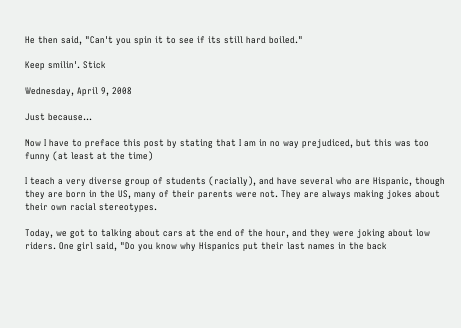He then said, "Can't you spin it to see if its still hard boiled."

Keep smilin'. Stick

Wednesday, April 9, 2008

Just because...

Now I have to preface this post by stating that I am in no way prejudiced, but this was too funny (at least at the time)

I teach a very diverse group of students (racially), and have several who are Hispanic, though they are born in the US, many of their parents were not. They are always making jokes about their own racial stereotypes.

Today, we got to talking about cars at the end of the hour, and they were joking about low riders. One girl said, "Do you know why Hispanics put their last names in the back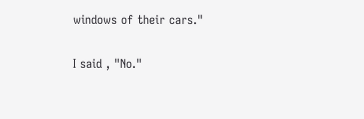windows of their cars."

I said , "No."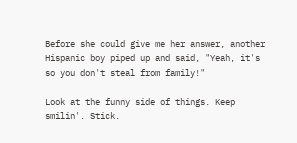Before she could give me her answer, another Hispanic boy piped up and said, "Yeah, it's so you don't steal from family!"

Look at the funny side of things. Keep smilin'. Stick.